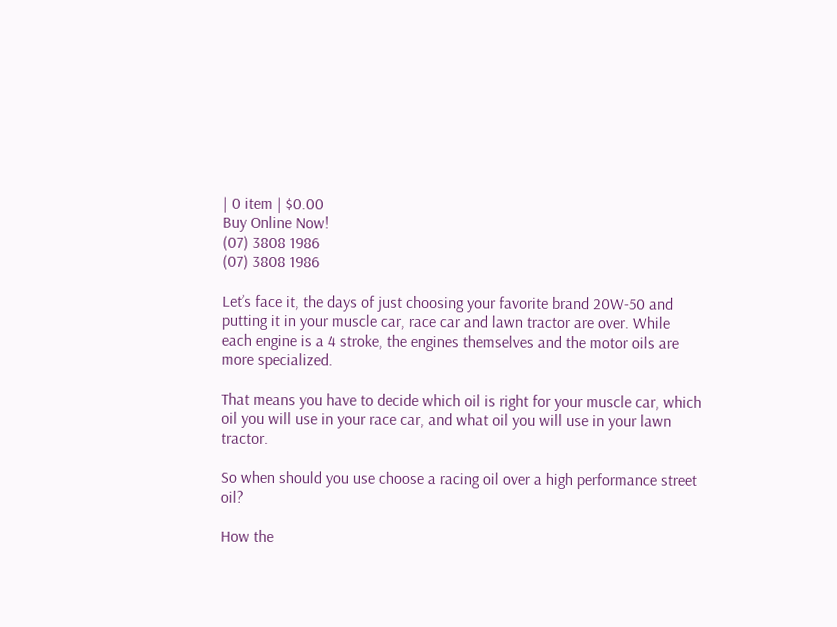| 0 item | $0.00
Buy Online Now!
(07) 3808 1986
(07) 3808 1986

Let’s face it, the days of just choosing your favorite brand 20W-50 and putting it in your muscle car, race car and lawn tractor are over. While each engine is a 4 stroke, the engines themselves and the motor oils are more specialized.

That means you have to decide which oil is right for your muscle car, which oil you will use in your race car, and what oil you will use in your lawn tractor.

So when should you use choose a racing oil over a high performance street oil?

How the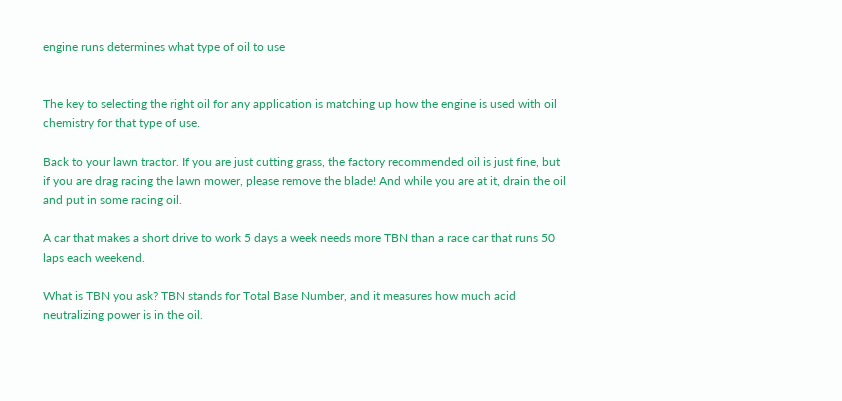engine runs determines what type of oil to use


The key to selecting the right oil for any application is matching up how the engine is used with oil chemistry for that type of use.

Back to your lawn tractor. If you are just cutting grass, the factory recommended oil is just fine, but if you are drag racing the lawn mower, please remove the blade! And while you are at it, drain the oil and put in some racing oil.

A car that makes a short drive to work 5 days a week needs more TBN than a race car that runs 50 laps each weekend.

What is TBN you ask? TBN stands for Total Base Number, and it measures how much acid neutralizing power is in the oil.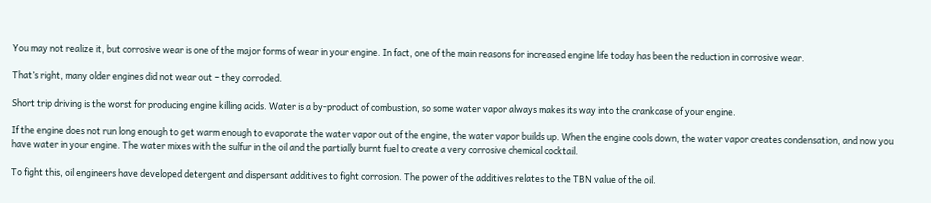You may not realize it, but corrosive wear is one of the major forms of wear in your engine. In fact, one of the main reasons for increased engine life today has been the reduction in corrosive wear.

That’s right, many older engines did not wear out − they corroded.

Short trip driving is the worst for producing engine killing acids. Water is a by-product of combustion, so some water vapor always makes its way into the crankcase of your engine.

If the engine does not run long enough to get warm enough to evaporate the water vapor out of the engine, the water vapor builds up. When the engine cools down, the water vapor creates condensation, and now you have water in your engine. The water mixes with the sulfur in the oil and the partially burnt fuel to create a very corrosive chemical cocktail.

To fight this, oil engineers have developed detergent and dispersant additives to fight corrosion. The power of the additives relates to the TBN value of the oil.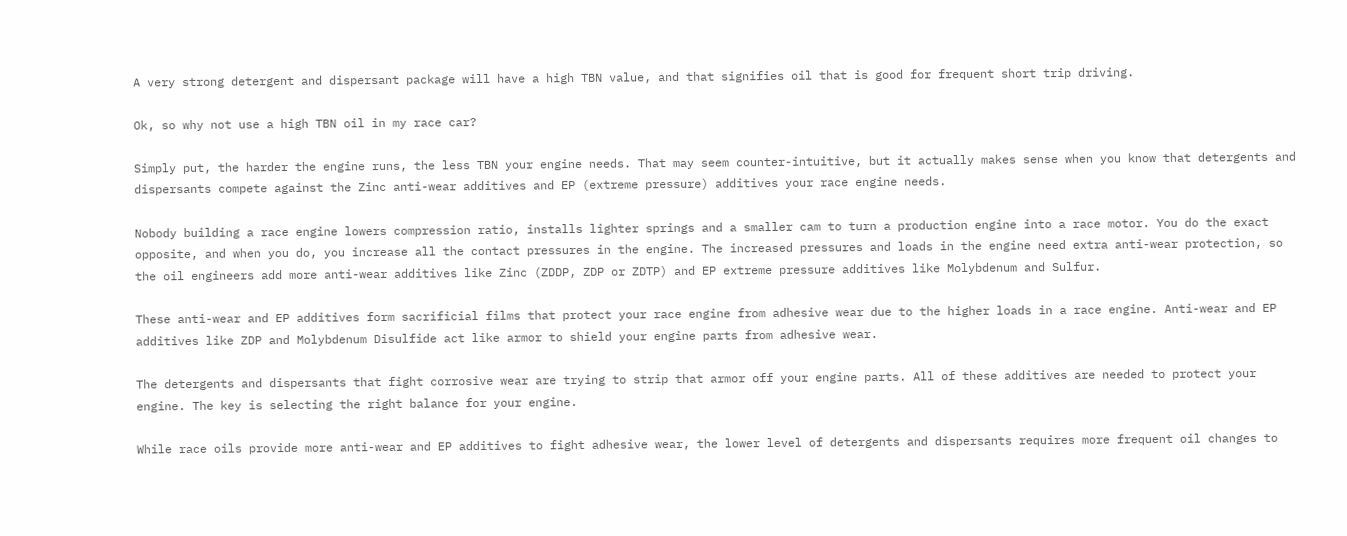A very strong detergent and dispersant package will have a high TBN value, and that signifies oil that is good for frequent short trip driving.

Ok, so why not use a high TBN oil in my race car?

Simply put, the harder the engine runs, the less TBN your engine needs. That may seem counter-intuitive, but it actually makes sense when you know that detergents and dispersants compete against the Zinc anti-wear additives and EP (extreme pressure) additives your race engine needs.

Nobody building a race engine lowers compression ratio, installs lighter springs and a smaller cam to turn a production engine into a race motor. You do the exact opposite, and when you do, you increase all the contact pressures in the engine. The increased pressures and loads in the engine need extra anti-wear protection, so the oil engineers add more anti-wear additives like Zinc (ZDDP, ZDP or ZDTP) and EP extreme pressure additives like Molybdenum and Sulfur.

These anti-wear and EP additives form sacrificial films that protect your race engine from adhesive wear due to the higher loads in a race engine. Anti-wear and EP additives like ZDP and Molybdenum Disulfide act like armor to shield your engine parts from adhesive wear.

The detergents and dispersants that fight corrosive wear are trying to strip that armor off your engine parts. All of these additives are needed to protect your engine. The key is selecting the right balance for your engine.

While race oils provide more anti-wear and EP additives to fight adhesive wear, the lower level of detergents and dispersants requires more frequent oil changes to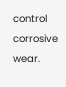control corrosive wear.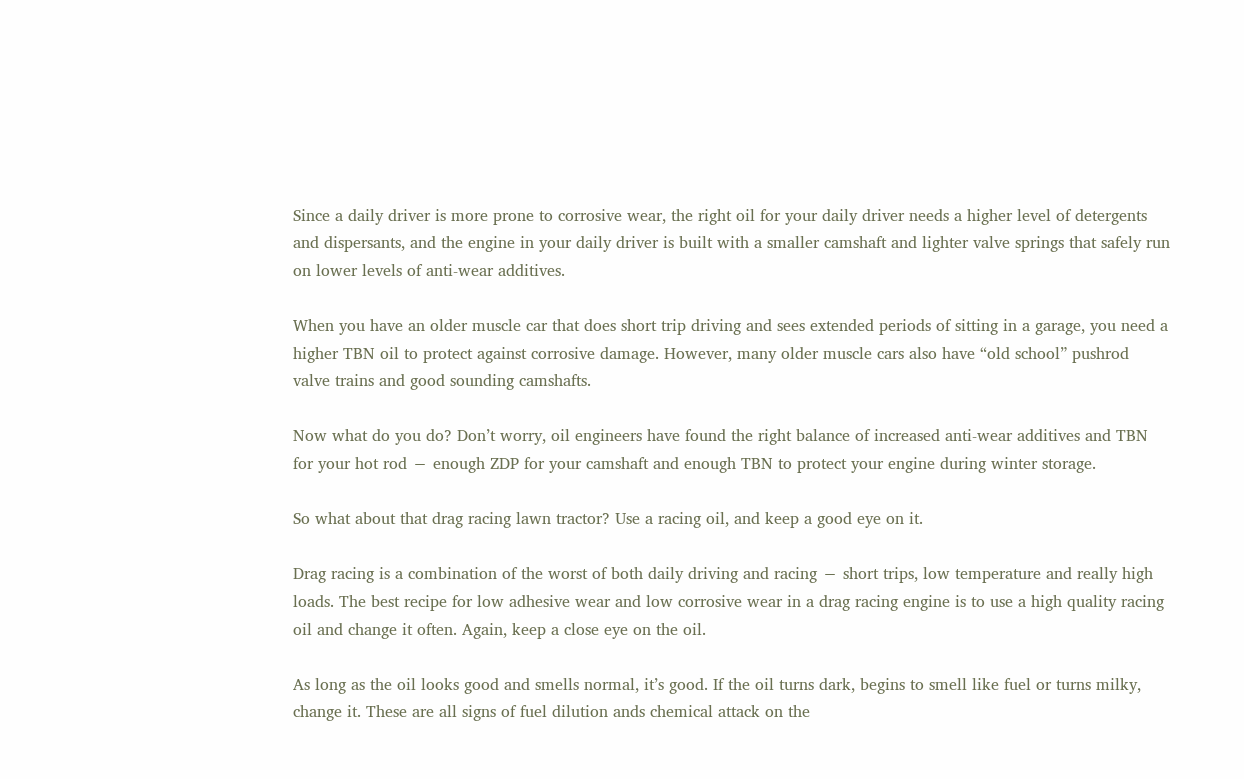Since a daily driver is more prone to corrosive wear, the right oil for your daily driver needs a higher level of detergents and dispersants, and the engine in your daily driver is built with a smaller camshaft and lighter valve springs that safely run on lower levels of anti-wear additives.

When you have an older muscle car that does short trip driving and sees extended periods of sitting in a garage, you need a higher TBN oil to protect against corrosive damage. However, many older muscle cars also have “old school” pushrod valve trains and good sounding camshafts.

Now what do you do? Don’t worry, oil engineers have found the right balance of increased anti-wear additives and TBN for your hot rod − enough ZDP for your camshaft and enough TBN to protect your engine during winter storage.

So what about that drag racing lawn tractor? Use a racing oil, and keep a good eye on it.

Drag racing is a combination of the worst of both daily driving and racing − short trips, low temperature and really high loads. The best recipe for low adhesive wear and low corrosive wear in a drag racing engine is to use a high quality racing oil and change it often. Again, keep a close eye on the oil.

As long as the oil looks good and smells normal, it’s good. If the oil turns dark, begins to smell like fuel or turns milky, change it. These are all signs of fuel dilution ands chemical attack on the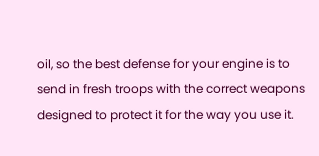oil, so the best defense for your engine is to send in fresh troops with the correct weapons designed to protect it for the way you use it.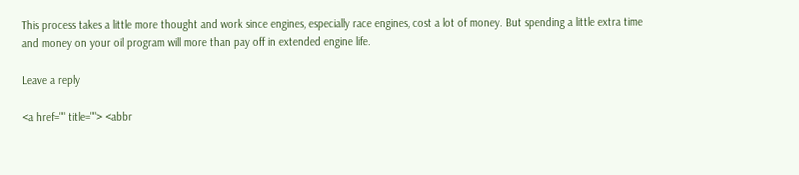This process takes a little more thought and work since engines, especially race engines, cost a lot of money. But spending a little extra time and money on your oil program will more than pay off in extended engine life.

Leave a reply

<a href="" title=""> <abbr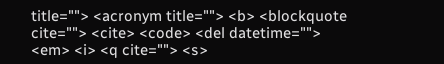title=""> <acronym title=""> <b> <blockquote cite=""> <cite> <code> <del datetime=""> <em> <i> <q cite=""> <s>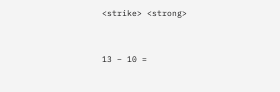<strike> <strong>


13 − 10 =